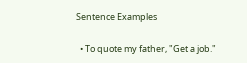Sentence Examples

  • To quote my father, "Get a job."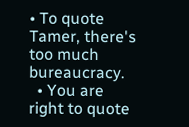• To quote Tamer, there's too much bureaucracy.
  • You are right to quote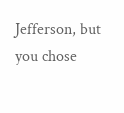Jefferson, but you chose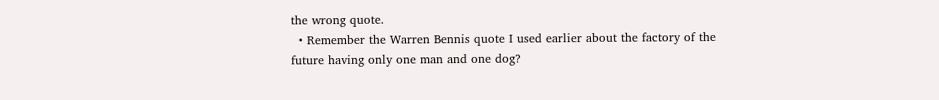the wrong quote.
  • Remember the Warren Bennis quote I used earlier about the factory of the future having only one man and one dog?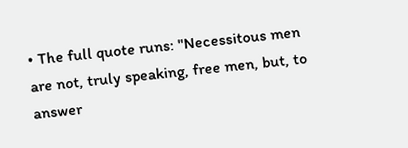• The full quote runs: "Necessitous men are not, truly speaking, free men, but, to answer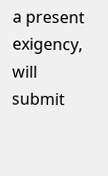a present exigency, will submit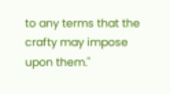to any terms that the crafty may impose upon them."